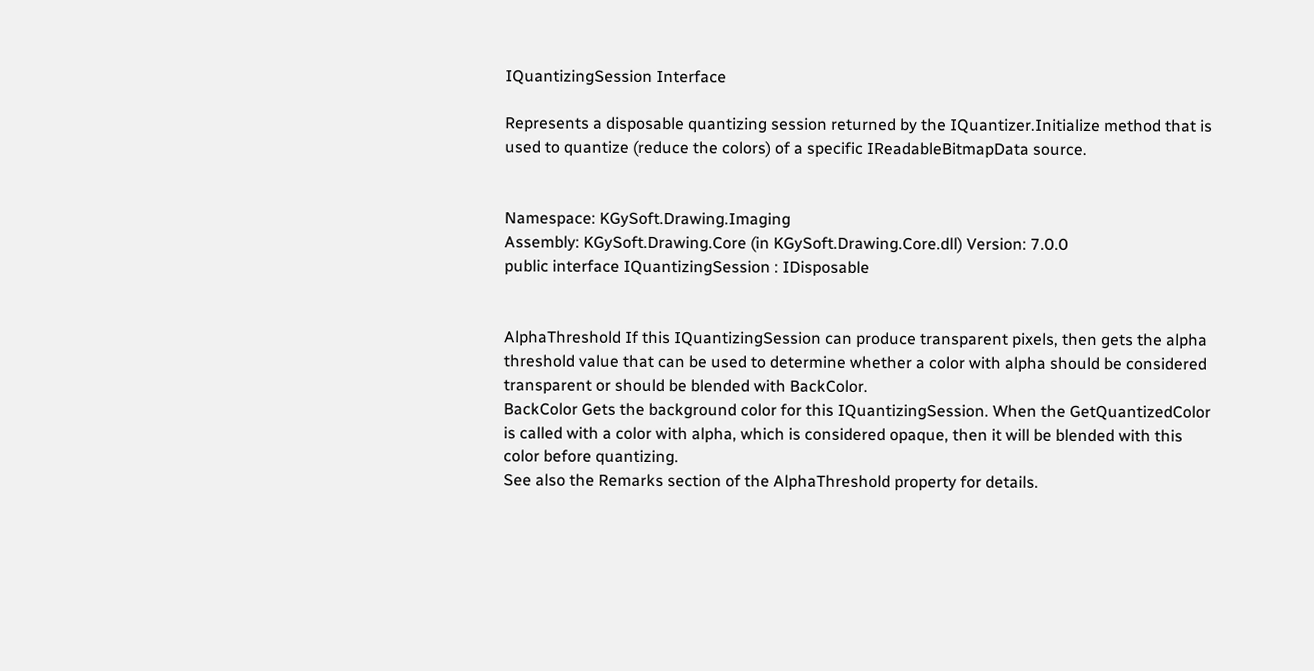IQuantizingSession Interface

Represents a disposable quantizing session returned by the IQuantizer.Initialize method that is used to quantize (reduce the colors) of a specific IReadableBitmapData source.


Namespace: KGySoft.Drawing.Imaging
Assembly: KGySoft.Drawing.Core (in KGySoft.Drawing.Core.dll) Version: 7.0.0
public interface IQuantizingSession : IDisposable


AlphaThreshold If this IQuantizingSession can produce transparent pixels, then gets the alpha threshold value that can be used to determine whether a color with alpha should be considered transparent or should be blended with BackColor.
BackColor Gets the background color for this IQuantizingSession. When the GetQuantizedColor is called with a color with alpha, which is considered opaque, then it will be blended with this color before quantizing.
See also the Remarks section of the AlphaThreshold property for details.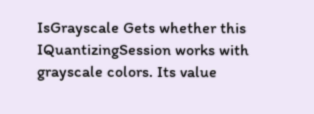IsGrayscale Gets whether this IQuantizingSession works with grayscale colors. Its value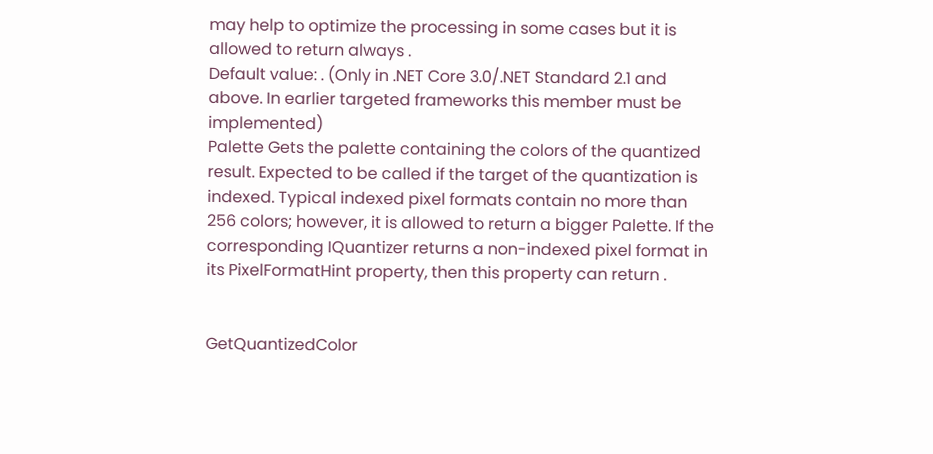may help to optimize the processing in some cases but it is allowed to return always .
Default value: . (Only in .NET Core 3.0/.NET Standard 2.1 and above. In earlier targeted frameworks this member must be implemented)
Palette Gets the palette containing the colors of the quantized result. Expected to be called if the target of the quantization is indexed. Typical indexed pixel formats contain no more than 256 colors; however, it is allowed to return a bigger Palette. If the corresponding IQuantizer returns a non-indexed pixel format in its PixelFormatHint property, then this property can return .


GetQuantizedColor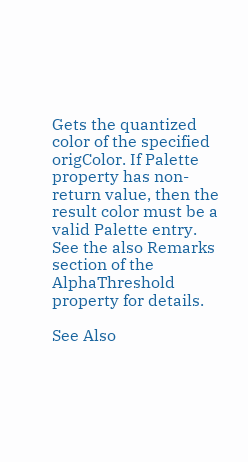Gets the quantized color of the specified origColor. If Palette property has non- return value, then the result color must be a valid Palette entry.
See the also Remarks section of the AlphaThreshold property for details.

See Also